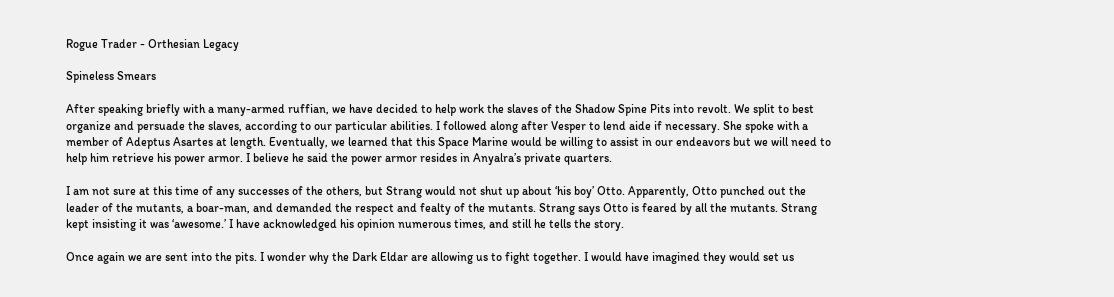Rogue Trader - Orthesian Legacy

Spineless Smears

After speaking briefly with a many-armed ruffian, we have decided to help work the slaves of the Shadow Spine Pits into revolt. We split to best organize and persuade the slaves, according to our particular abilities. I followed along after Vesper to lend aide if necessary. She spoke with a member of Adeptus Asartes at length. Eventually, we learned that this Space Marine would be willing to assist in our endeavors but we will need to help him retrieve his power armor. I believe he said the power armor resides in Anyalra’s private quarters.

I am not sure at this time of any successes of the others, but Strang would not shut up about ‘his boy’ Otto. Apparently, Otto punched out the leader of the mutants, a boar-man, and demanded the respect and fealty of the mutants. Strang says Otto is feared by all the mutants. Strang kept insisting it was ‘awesome.’ I have acknowledged his opinion numerous times, and still he tells the story.

Once again we are sent into the pits. I wonder why the Dark Eldar are allowing us to fight together. I would have imagined they would set us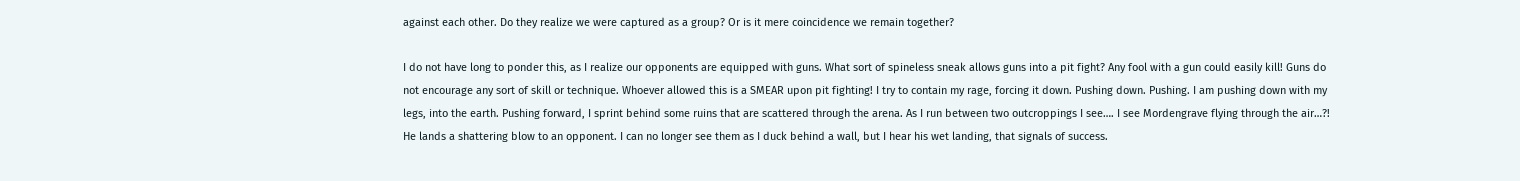against each other. Do they realize we were captured as a group? Or is it mere coincidence we remain together?

I do not have long to ponder this, as I realize our opponents are equipped with guns. What sort of spineless sneak allows guns into a pit fight? Any fool with a gun could easily kill! Guns do not encourage any sort of skill or technique. Whoever allowed this is a SMEAR upon pit fighting! I try to contain my rage, forcing it down. Pushing down. Pushing. I am pushing down with my legs, into the earth. Pushing forward, I sprint behind some ruins that are scattered through the arena. As I run between two outcroppings I see…. I see Mordengrave flying through the air…?! He lands a shattering blow to an opponent. I can no longer see them as I duck behind a wall, but I hear his wet landing, that signals of success.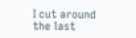I cut around the last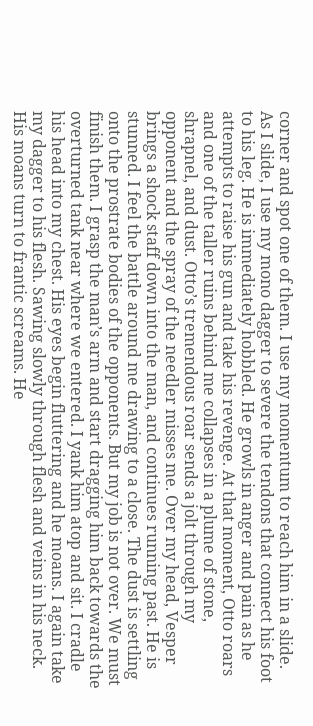corner and spot one of them. I use my momentum to reach him in a slide. As I slide, I use my mono dagger to severe the tendons that connect his foot to his leg. He is immediately hobbled. He growls in anger and pain as he attempts to raise his gun and take his revenge. At that moment, Otto roars and one of the taller ruins behind me collapses in a plume of stone, shrapnel, and dust. Otto’s tremendous roar sends a jolt through my opponent and the spray of the needler misses me. Over my head, Vesper brings a shock staff down into the man, and continues running past. He is stunned. I feel the battle around me drawing to a close. The dust is settling onto the prostrate bodies of the opponents. But my job is not over. We must finish them. I grasp the man’s arm and start dragging him back towards the overturned tank near where we entered. I yank him atop and sit. I cradle his head into my chest. His eyes begin fluttering and he moans. I again take my dagger to his flesh. Sawing slowly through flesh and veins in his neck. His moans turn to frantic screams. He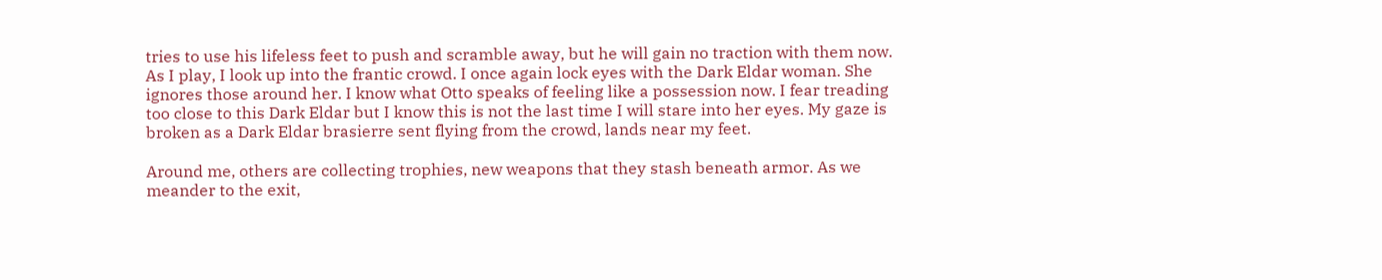tries to use his lifeless feet to push and scramble away, but he will gain no traction with them now. As I play, I look up into the frantic crowd. I once again lock eyes with the Dark Eldar woman. She ignores those around her. I know what Otto speaks of feeling like a possession now. I fear treading too close to this Dark Eldar but I know this is not the last time I will stare into her eyes. My gaze is broken as a Dark Eldar brasierre sent flying from the crowd, lands near my feet.

Around me, others are collecting trophies, new weapons that they stash beneath armor. As we meander to the exit,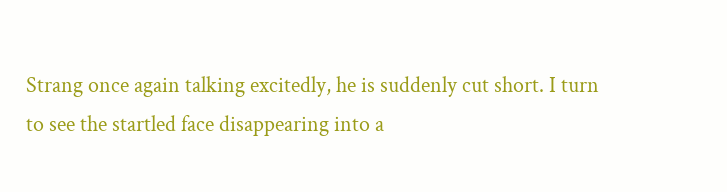Strang once again talking excitedly, he is suddenly cut short. I turn to see the startled face disappearing into a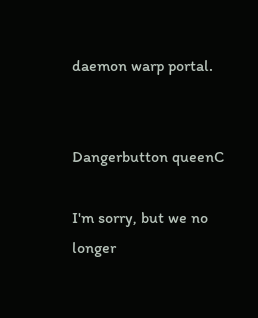daemon warp portal.


Dangerbutton queenC

I'm sorry, but we no longer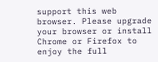support this web browser. Please upgrade your browser or install Chrome or Firefox to enjoy the full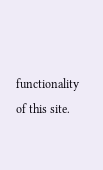functionality of this site.